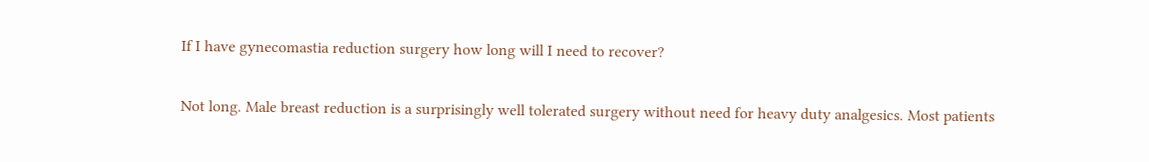If I have gynecomastia reduction surgery how long will I need to recover?

Not long. Male breast reduction is a surprisingly well tolerated surgery without need for heavy duty analgesics. Most patients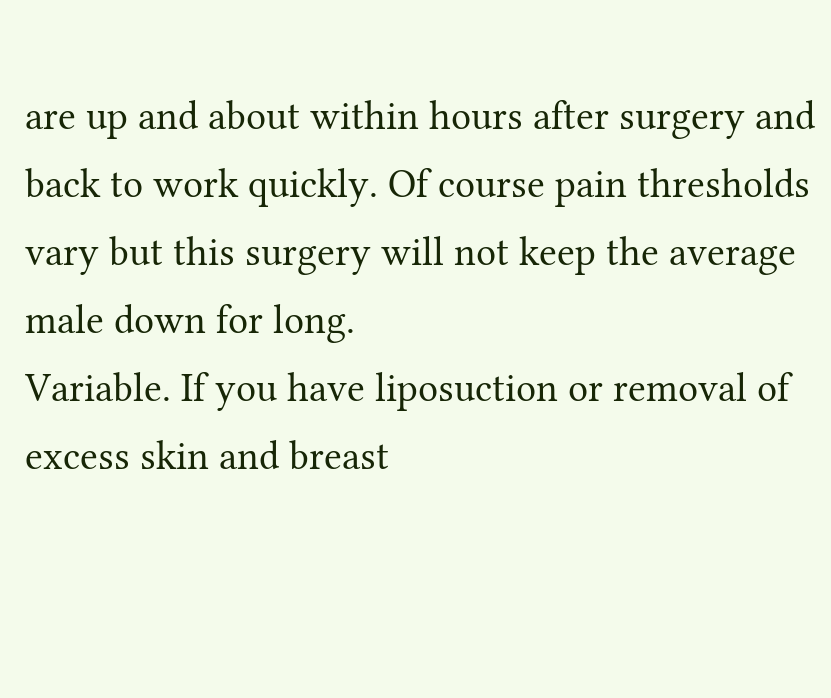are up and about within hours after surgery and back to work quickly. Of course pain thresholds vary but this surgery will not keep the average male down for long.
Variable. If you have liposuction or removal of excess skin and breast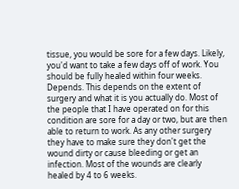tissue, you would be sore for a few days. Likely, you'd want to take a few days off of work. You should be fully healed within four weeks.
Depends. This depends on the extent of surgery and what it is you actually do. Most of the people that I have operated on for this condition are sore for a day or two, but are then able to return to work. As any other surgery they have to make sure they don't get the wound dirty or cause bleeding or get an infection. Most of the wounds are clearly healed by 4 to 6 weeks.